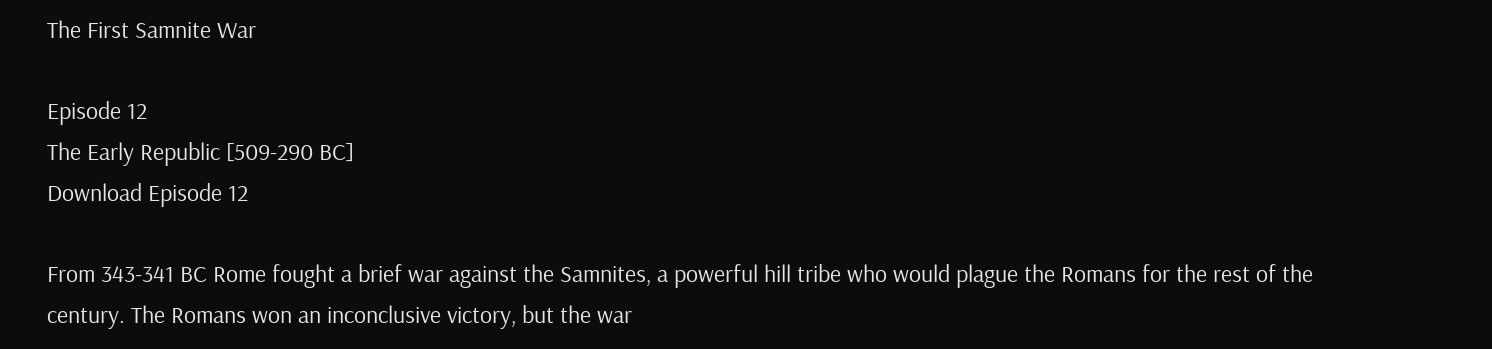The First Samnite War

Episode 12
The Early Republic [509-290 BC]
Download Episode 12

From 343-341 BC Rome fought a brief war against the Samnites, a powerful hill tribe who would plague the Romans for the rest of the century. The Romans won an inconclusive victory, but the war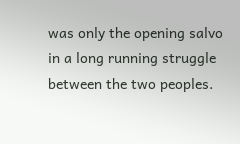was only the opening salvo in a long running struggle between the two peoples.